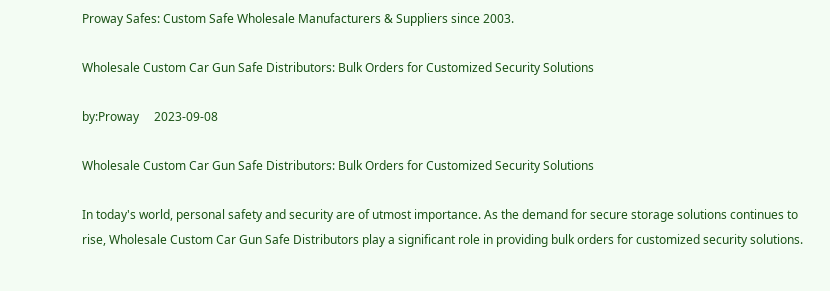Proway Safes: Custom Safe Wholesale Manufacturers & Suppliers since 2003.

Wholesale Custom Car Gun Safe Distributors: Bulk Orders for Customized Security Solutions

by:Proway     2023-09-08

Wholesale Custom Car Gun Safe Distributors: Bulk Orders for Customized Security Solutions

In today's world, personal safety and security are of utmost importance. As the demand for secure storage solutions continues to rise, Wholesale Custom Car Gun Safe Distributors play a significant role in providing bulk orders for customized security solutions.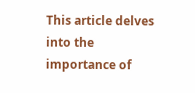This article delves into the importance of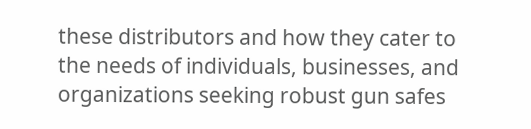these distributors and how they cater to the needs of individuals, businesses, and organizations seeking robust gun safes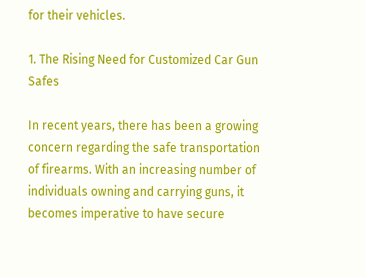for their vehicles.

1. The Rising Need for Customized Car Gun Safes

In recent years, there has been a growing concern regarding the safe transportation of firearms. With an increasing number of individuals owning and carrying guns, it becomes imperative to have secure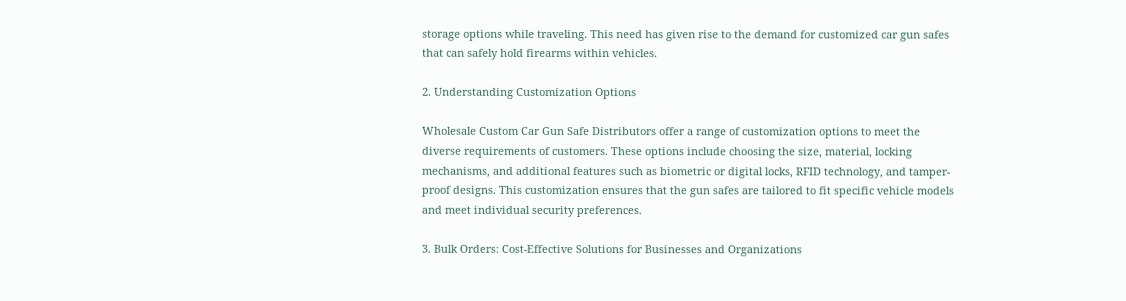storage options while traveling. This need has given rise to the demand for customized car gun safes that can safely hold firearms within vehicles.

2. Understanding Customization Options

Wholesale Custom Car Gun Safe Distributors offer a range of customization options to meet the diverse requirements of customers. These options include choosing the size, material, locking mechanisms, and additional features such as biometric or digital locks, RFID technology, and tamper-proof designs. This customization ensures that the gun safes are tailored to fit specific vehicle models and meet individual security preferences.

3. Bulk Orders: Cost-Effective Solutions for Businesses and Organizations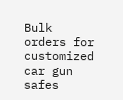Bulk orders for customized car gun safes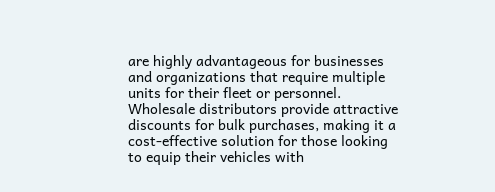are highly advantageous for businesses and organizations that require multiple units for their fleet or personnel. Wholesale distributors provide attractive discounts for bulk purchases, making it a cost-effective solution for those looking to equip their vehicles with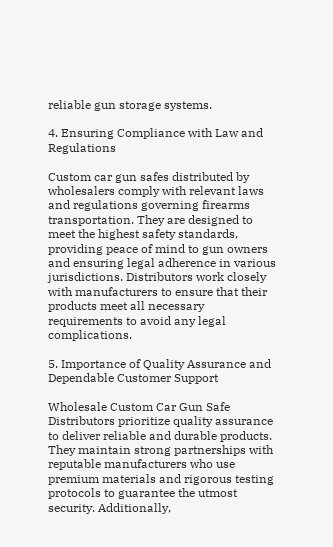reliable gun storage systems.

4. Ensuring Compliance with Law and Regulations

Custom car gun safes distributed by wholesalers comply with relevant laws and regulations governing firearms transportation. They are designed to meet the highest safety standards, providing peace of mind to gun owners and ensuring legal adherence in various jurisdictions. Distributors work closely with manufacturers to ensure that their products meet all necessary requirements to avoid any legal complications.

5. Importance of Quality Assurance and Dependable Customer Support

Wholesale Custom Car Gun Safe Distributors prioritize quality assurance to deliver reliable and durable products. They maintain strong partnerships with reputable manufacturers who use premium materials and rigorous testing protocols to guarantee the utmost security. Additionally,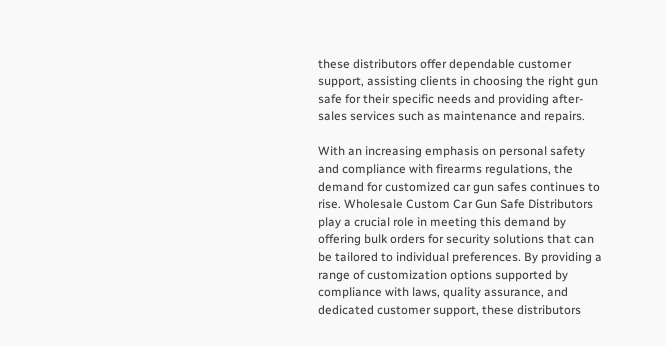these distributors offer dependable customer support, assisting clients in choosing the right gun safe for their specific needs and providing after-sales services such as maintenance and repairs.

With an increasing emphasis on personal safety and compliance with firearms regulations, the demand for customized car gun safes continues to rise. Wholesale Custom Car Gun Safe Distributors play a crucial role in meeting this demand by offering bulk orders for security solutions that can be tailored to individual preferences. By providing a range of customization options supported by compliance with laws, quality assurance, and dedicated customer support, these distributors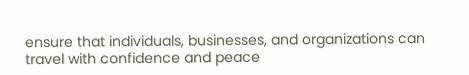ensure that individuals, businesses, and organizations can travel with confidence and peace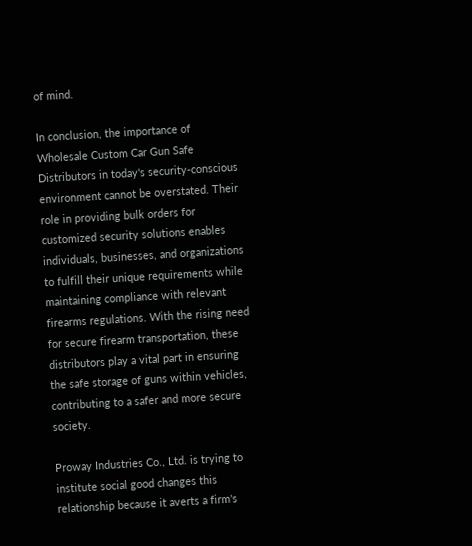of mind.

In conclusion, the importance of Wholesale Custom Car Gun Safe Distributors in today's security-conscious environment cannot be overstated. Their role in providing bulk orders for customized security solutions enables individuals, businesses, and organizations to fulfill their unique requirements while maintaining compliance with relevant firearms regulations. With the rising need for secure firearm transportation, these distributors play a vital part in ensuring the safe storage of guns within vehicles, contributing to a safer and more secure society.

Proway Industries Co., Ltd. is trying to institute social good changes this relationship because it averts a firm's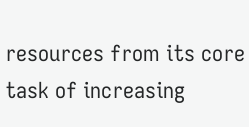resources from its core task of increasing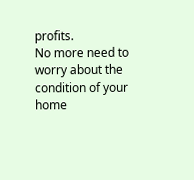profits.
No more need to worry about the condition of your home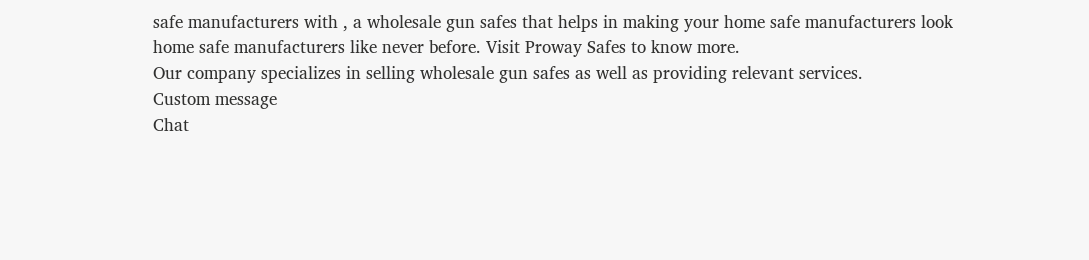safe manufacturers with , a wholesale gun safes that helps in making your home safe manufacturers look home safe manufacturers like never before. Visit Proway Safes to know more.
Our company specializes in selling wholesale gun safes as well as providing relevant services.
Custom message
Chat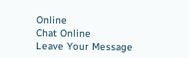Online
Chat Online
Leave Your Message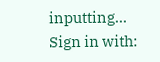inputting...
Sign in with: